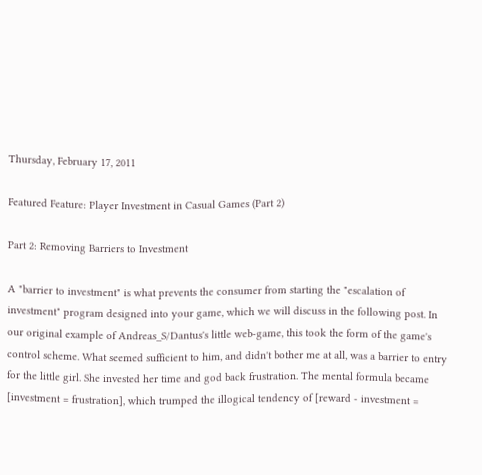Thursday, February 17, 2011

Featured Feature: Player Investment in Casual Games (Part 2)

Part 2: Removing Barriers to Investment

A "barrier to investment" is what prevents the consumer from starting the "escalation of investment" program designed into your game, which we will discuss in the following post. In our original example of Andreas_S/Dantus's little web-game, this took the form of the game's control scheme. What seemed sufficient to him, and didn't bother me at all, was a barrier to entry for the little girl. She invested her time and god back frustration. The mental formula became [investment = frustration], which trumped the illogical tendency of [reward - investment =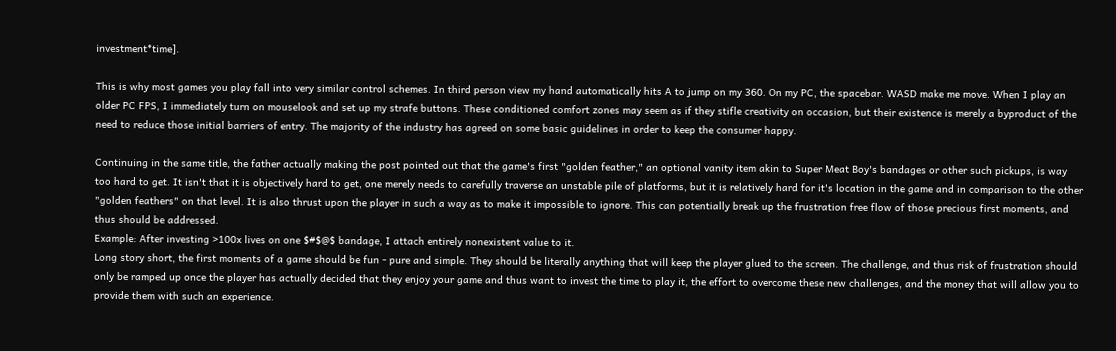investment*time].

This is why most games you play fall into very similar control schemes. In third person view my hand automatically hits A to jump on my 360. On my PC, the spacebar. WASD make me move. When I play an older PC FPS, I immediately turn on mouselook and set up my strafe buttons. These conditioned comfort zones may seem as if they stifle creativity on occasion, but their existence is merely a byproduct of the need to reduce those initial barriers of entry. The majority of the industry has agreed on some basic guidelines in order to keep the consumer happy.

Continuing in the same title, the father actually making the post pointed out that the game's first "golden feather," an optional vanity item akin to Super Meat Boy's bandages or other such pickups, is way too hard to get. It isn't that it is objectively hard to get, one merely needs to carefully traverse an unstable pile of platforms, but it is relatively hard for it's location in the game and in comparison to the other "golden feathers" on that level. It is also thrust upon the player in such a way as to make it impossible to ignore. This can potentially break up the frustration free flow of those precious first moments, and thus should be addressed.
Example: After investing >100x lives on one $#$@$ bandage, I attach entirely nonexistent value to it.
Long story short, the first moments of a game should be fun - pure and simple. They should be literally anything that will keep the player glued to the screen. The challenge, and thus risk of frustration should only be ramped up once the player has actually decided that they enjoy your game and thus want to invest the time to play it, the effort to overcome these new challenges, and the money that will allow you to provide them with such an experience.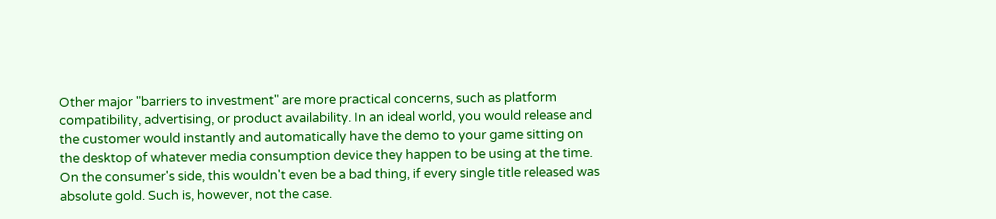Other major "barriers to investment" are more practical concerns, such as platform compatibility, advertising, or product availability. In an ideal world, you would release and the customer would instantly and automatically have the demo to your game sitting on the desktop of whatever media consumption device they happen to be using at the time. On the consumer's side, this wouldn't even be a bad thing, if every single title released was absolute gold. Such is, however, not the case.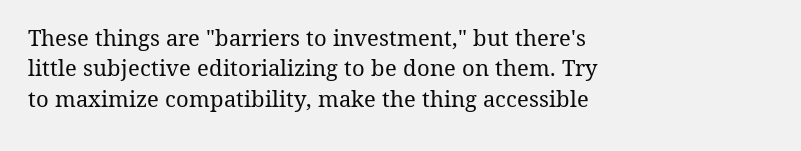These things are "barriers to investment," but there's little subjective editorializing to be done on them. Try to maximize compatibility, make the thing accessible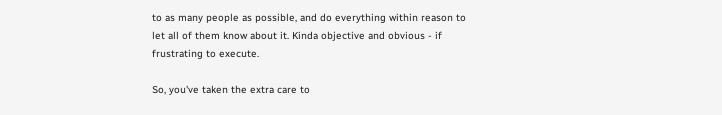to as many people as possible, and do everything within reason to let all of them know about it. Kinda objective and obvious - if frustrating to execute.

So, you've taken the extra care to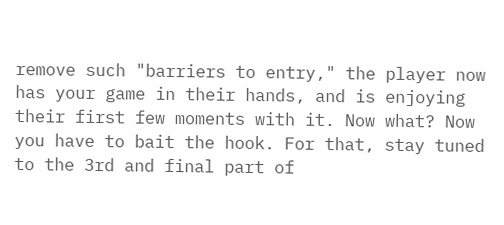remove such "barriers to entry," the player now has your game in their hands, and is enjoying their first few moments with it. Now what? Now you have to bait the hook. For that, stay tuned to the 3rd and final part of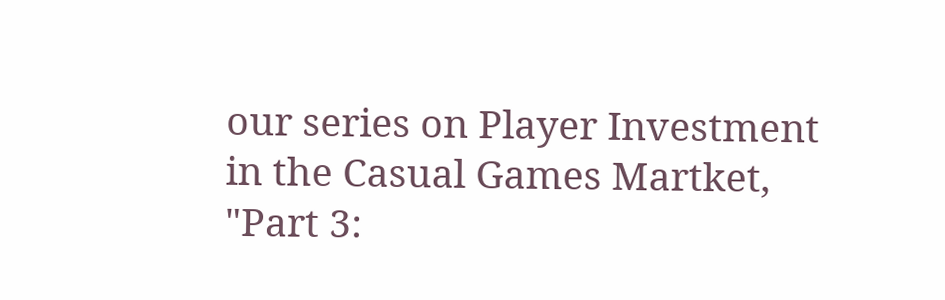our series on Player Investment in the Casual Games Martket, "Part 3: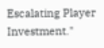Escalating Player Investment."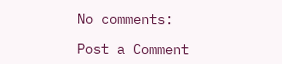No comments:

Post a Comment